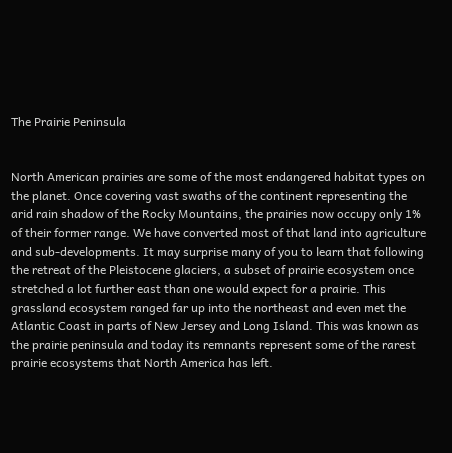The Prairie Peninsula


North American prairies are some of the most endangered habitat types on the planet. Once covering vast swaths of the continent representing the arid rain shadow of the Rocky Mountains, the prairies now occupy only 1% of their former range. We have converted most of that land into agriculture and sub-developments. It may surprise many of you to learn that following the retreat of the Pleistocene glaciers, a subset of prairie ecosystem once stretched a lot further east than one would expect for a prairie. This grassland ecosystem ranged far up into the northeast and even met the Atlantic Coast in parts of New Jersey and Long Island. This was known as the prairie peninsula and today its remnants represent some of the rarest prairie ecosystems that North America has left.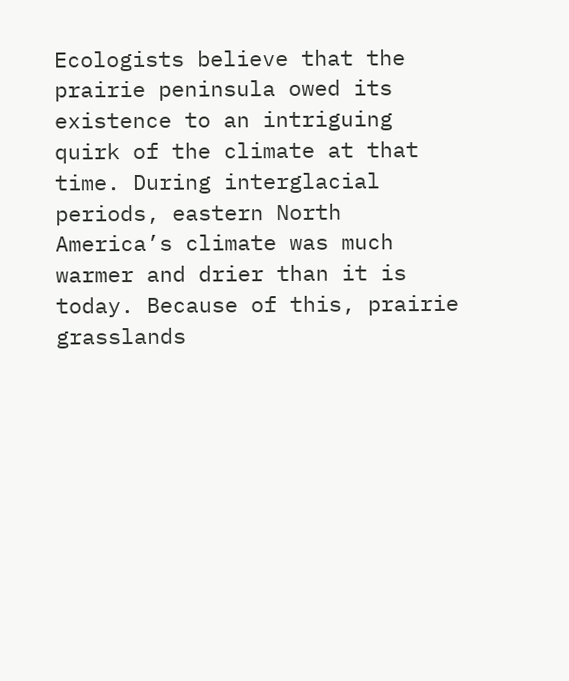Ecologists believe that the prairie peninsula owed its existence to an intriguing quirk of the climate at that time. During interglacial periods, eastern North America’s climate was much warmer and drier than it is today. Because of this, prairie grasslands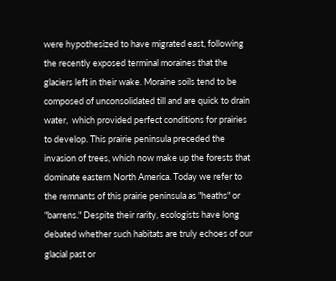were hypothesized to have migrated east, following the recently exposed terminal moraines that the glaciers left in their wake. Moraine soils tend to be composed of unconsolidated till and are quick to drain water,  which provided perfect conditions for prairies to develop. This prairie peninsula preceded the invasion of trees, which now make up the forests that dominate eastern North America. Today we refer to the remnants of this prairie peninsula as "heaths" or "barrens." Despite their rarity, ecologists have long debated whether such habitats are truly echoes of our glacial past or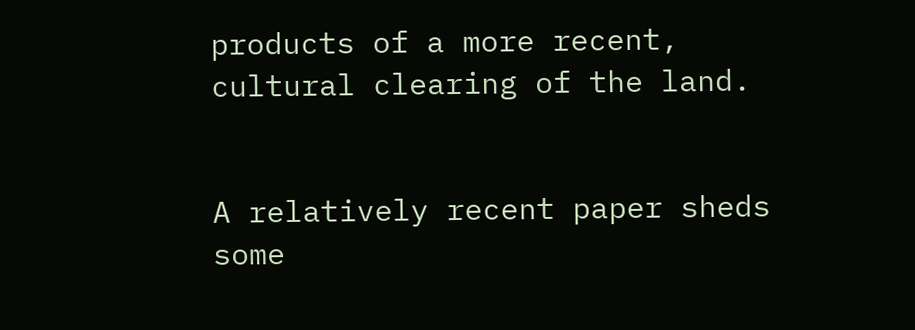products of a more recent, cultural clearing of the land.


A relatively recent paper sheds some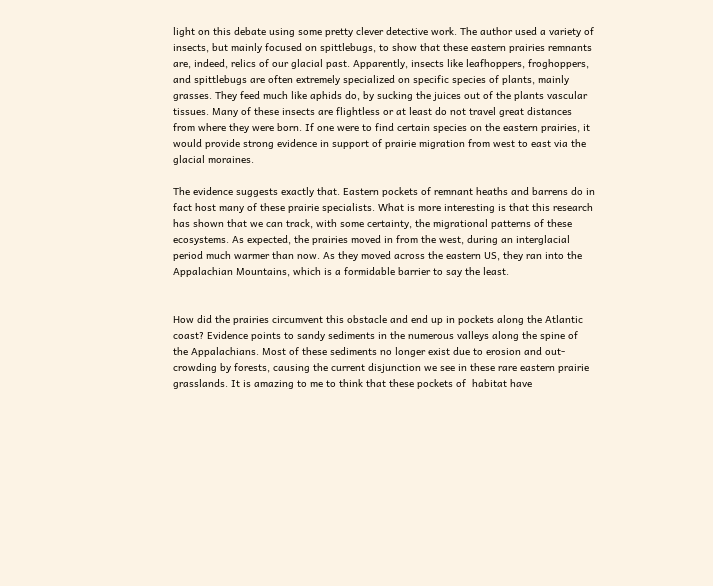light on this debate using some pretty clever detective work. The author used a variety of insects, but mainly focused on spittlebugs, to show that these eastern prairies remnants are, indeed, relics of our glacial past. Apparently, insects like leafhoppers, froghoppers, and spittlebugs are often extremely specialized on specific species of plants, mainly grasses. They feed much like aphids do, by sucking the juices out of the plants vascular tissues. Many of these insects are flightless or at least do not travel great distances from where they were born. If one were to find certain species on the eastern prairies, it would provide strong evidence in support of prairie migration from west to east via the glacial moraines.

The evidence suggests exactly that. Eastern pockets of remnant heaths and barrens do in fact host many of these prairie specialists. What is more interesting is that this research has shown that we can track, with some certainty, the migrational patterns of these ecosystems. As expected, the prairies moved in from the west, during an interglacial period much warmer than now. As they moved across the eastern US, they ran into the Appalachian Mountains, which is a formidable barrier to say the least.


How did the prairies circumvent this obstacle and end up in pockets along the Atlantic coast? Evidence points to sandy sediments in the numerous valleys along the spine of the Appalachians. Most of these sediments no longer exist due to erosion and out-crowding by forests, causing the current disjunction we see in these rare eastern prairie grasslands. It is amazing to me to think that these pockets of  habitat have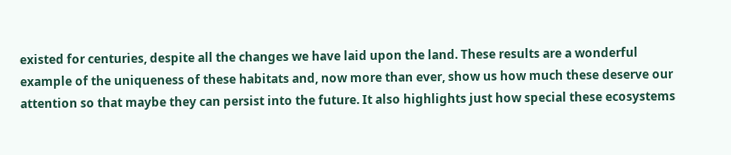existed for centuries, despite all the changes we have laid upon the land. These results are a wonderful example of the uniqueness of these habitats and, now more than ever, show us how much these deserve our attention so that maybe they can persist into the future. It also highlights just how special these ecosystems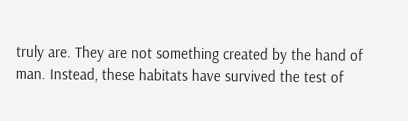truly are. They are not something created by the hand of man. Instead, these habitats have survived the test of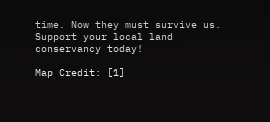time. Now they must survive us. Support your local land conservancy today!

Map Credit: [1]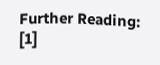Further Reading: [1]